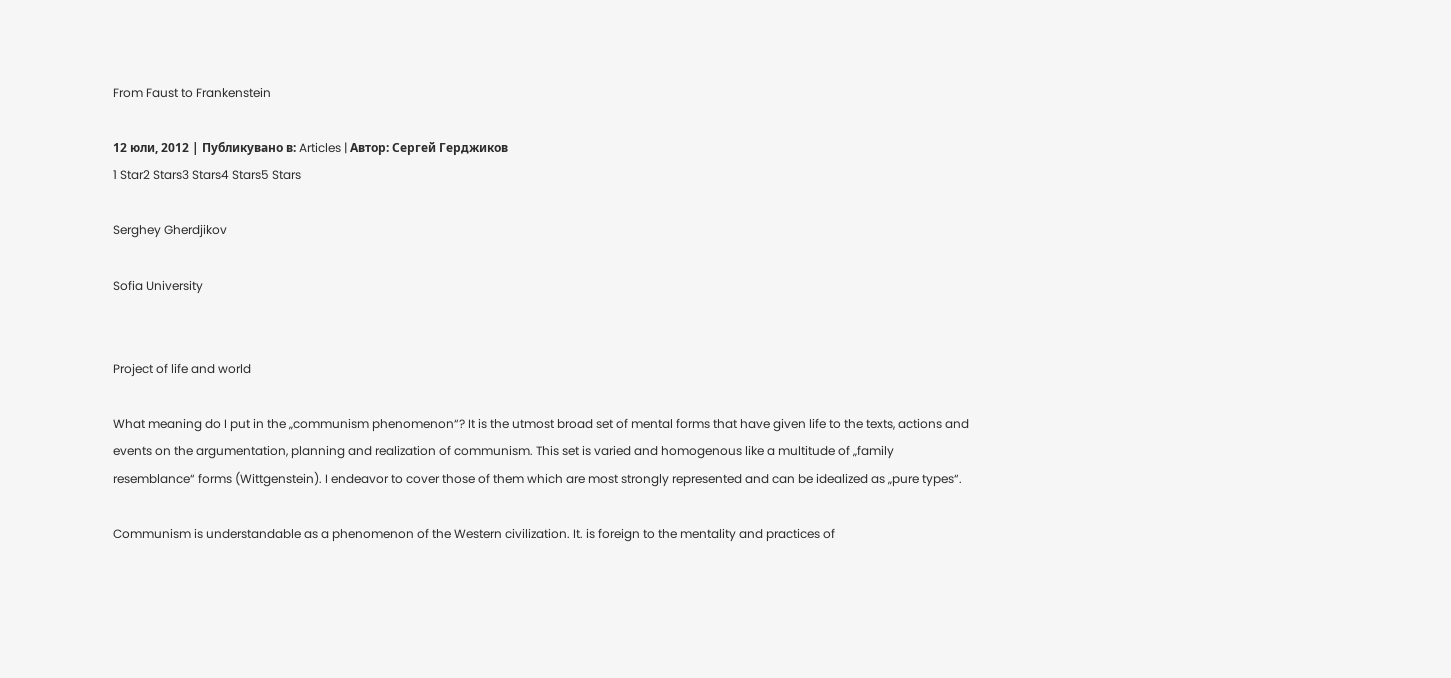From Faust to Frankenstein

12 юли, 2012 | Публикувано в: Articles | Автор: Сергей Герджиков
1 Star2 Stars3 Stars4 Stars5 Stars

Serghey Gherdjikov

Sofia University


Project of life and world

What meaning do I put in the „communism phenomenon“? It is the utmost broad set of mental forms that have given life to the texts, actions and events on the argumentation, planning and realization of communism. This set is varied and homogenous like a multitude of „family resemblance“ forms (Wittgenstein). I endeavor to cover those of them which are most strongly represented and can be idealized as „pure types“.

Communism is understandable as a phenomenon of the Western civilization. It. is foreign to the mentality and practices of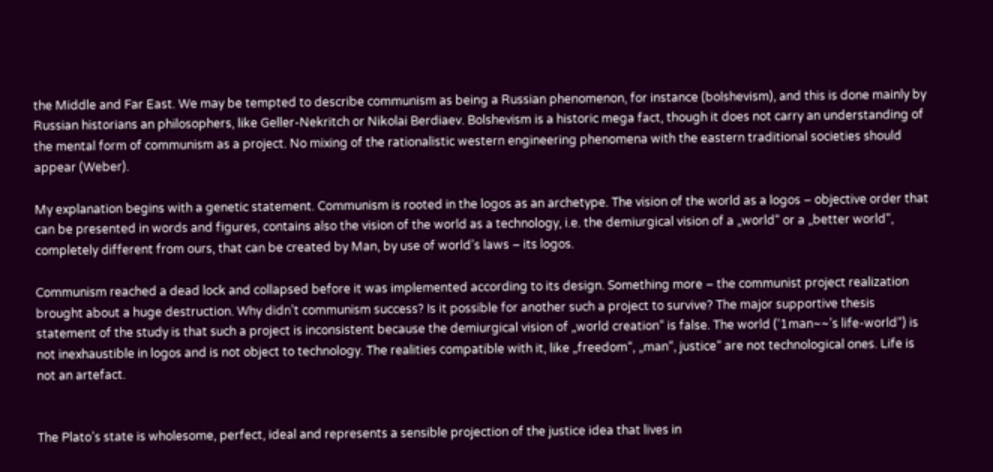the Middle and Far East. We may be tempted to describe communism as being a Russian phenomenon, for instance (bolshevism), and this is done mainly by Russian historians an philosophers, like Geller-Nekritch or Nikolai Berdiaev. Bolshevism is a historic mega fact, though it does not carry an understanding of the mental form of communism as a project. No mixing of the rationalistic western engineering phenomena with the eastern traditional societies should appear (Weber).

My explanation begins with a genetic statement. Communism is rooted in the logos as an archetype. The vision of the world as a logos – objective order that can be presented in words and figures, contains also the vision of the world as a technology, i.e. the demiurgical vision of a „world“ or a „better world“, completely different from ours, that can be created by Man, by use of world’s laws – its logos.

Communism reached a dead lock and collapsed before it was implemented according to its design. Something more – the communist project realization brought about a huge destruction. Why didn’t communism success? Is it possible for another such a project to survive? The major supportive thesis statement of the study is that such a project is inconsistent because the demiurgical vision of „world creation“ is false. The world (‘1man~~’s life-world“) is not inexhaustible in logos and is not object to technology. The realities compatible with it, like „freedom“, „man“, justice“ are not technological ones. Life is not an artefact.


The Plato’s state is wholesome, perfect, ideal and represents a sensible projection of the justice idea that lives in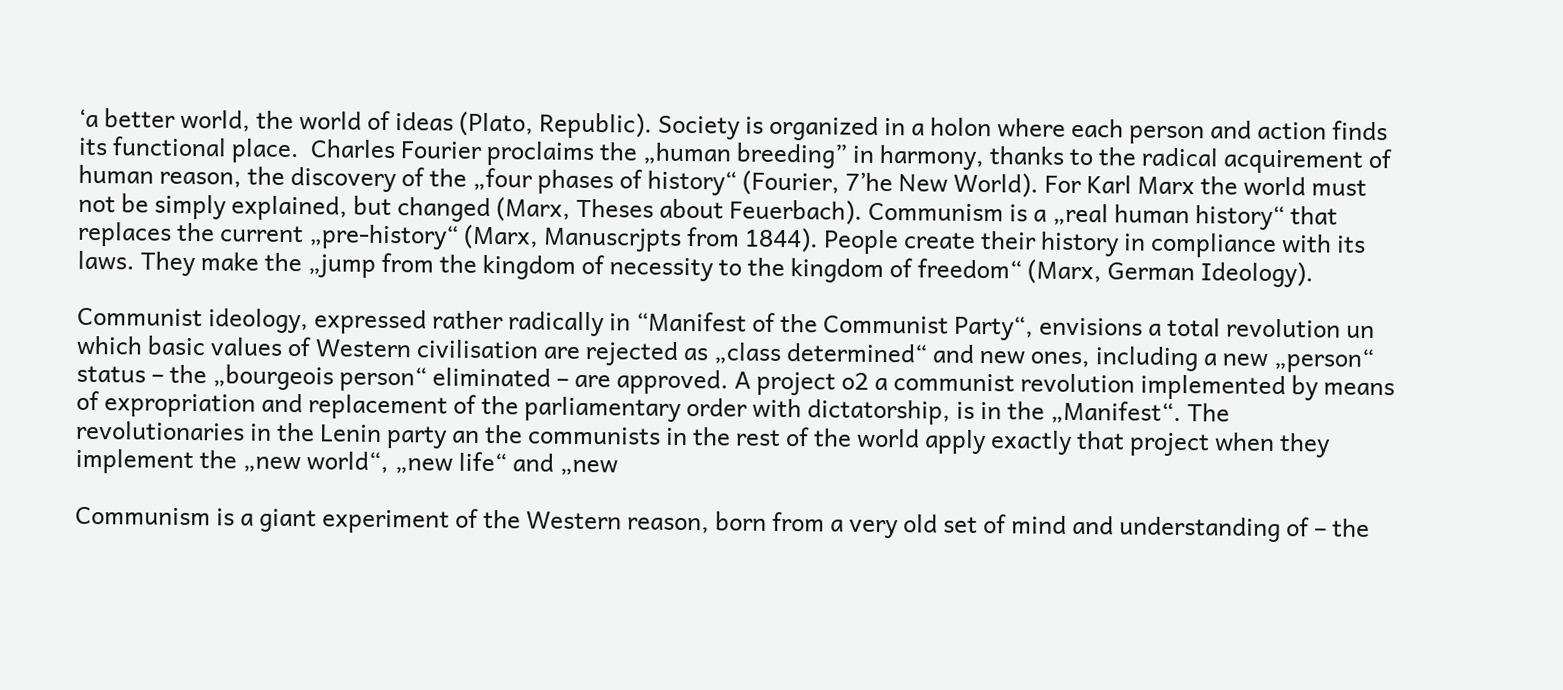‘a better world, the world of ideas (Plato, Republic). Society is organized in a holon where each person and action finds its functional place.  Charles Fourier proclaims the „human breeding” in harmony, thanks to the radical acquirement of human reason, the discovery of the „four phases of history“ (Fourier, 7’he New World). For Karl Marx the world must not be simply explained, but changed (Marx, Theses about Feuerbach). Communism is a „real human history“ that replaces the current „pre-history“ (Marx, Manuscrjpts from 1844). People create their history in compliance with its laws. They make the „jump from the kingdom of necessity to the kingdom of freedom“ (Marx, German Ideology).

Communist ideology, expressed rather radically in “Manifest of the Communist Party“, envisions a total revolution un which basic values of Western civilisation are rejected as „class determined“ and new ones, including a new „person“ status – the „bourgeois person“ eliminated – are approved. A project o2 a communist revolution implemented by means of expropriation and replacement of the parliamentary order with dictatorship, is in the „Manifest“. The revolutionaries in the Lenin party an the communists in the rest of the world apply exactly that project when they implement the „new world“, „new life“ and „new

Communism is a giant experiment of the Western reason, born from a very old set of mind and understanding of – the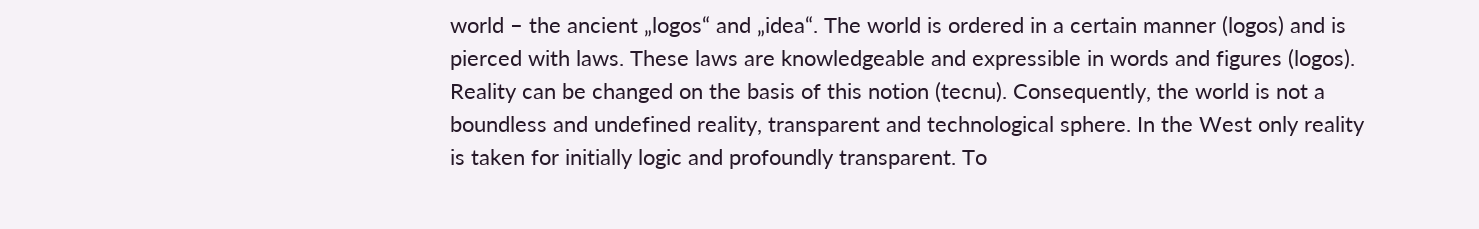world – the ancient „logos“ and „idea“. The world is ordered in a certain manner (logos) and is pierced with laws. These laws are knowledgeable and expressible in words and figures (logos). Reality can be changed on the basis of this notion (tecnu). Consequently, the world is not a boundless and undefined reality, transparent and technological sphere. In the West only reality is taken for initially logic and profoundly transparent. To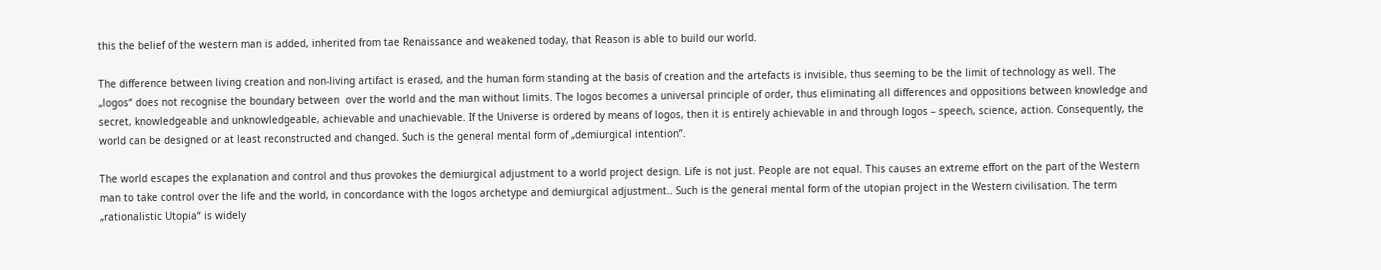this the belief of the western man is added, inherited from tae Renaissance and weakened today, that Reason is able to build our world.

The difference between living creation and non-living artifact is erased, and the human form standing at the basis of creation and the artefacts is invisible, thus seeming to be the limit of technology as well. The „logos“ does not recognise the boundary between  over the world and the man without limits. The logos becomes a universal principle of order, thus eliminating all differences and oppositions between knowledge and secret, knowledgeable and unknowledgeable, achievable and unachievable. If the Universe is ordered by means of logos, then it is entirely achievable in and through logos – speech, science, action. Consequently, the world can be designed or at least reconstructed and changed. Such is the general mental form of „demiurgical intention”.

The world escapes the explanation and control and thus provokes the demiurgical adjustment to a world project design. Life is not just. People are not equal. This causes an extreme effort on the part of the Western man to take control over the life and the world, in concordance with the logos archetype and demiurgical adjustment.. Such is the general mental form of the utopian project in the Western civilisation. The term „rationalistic Utopia“ is widely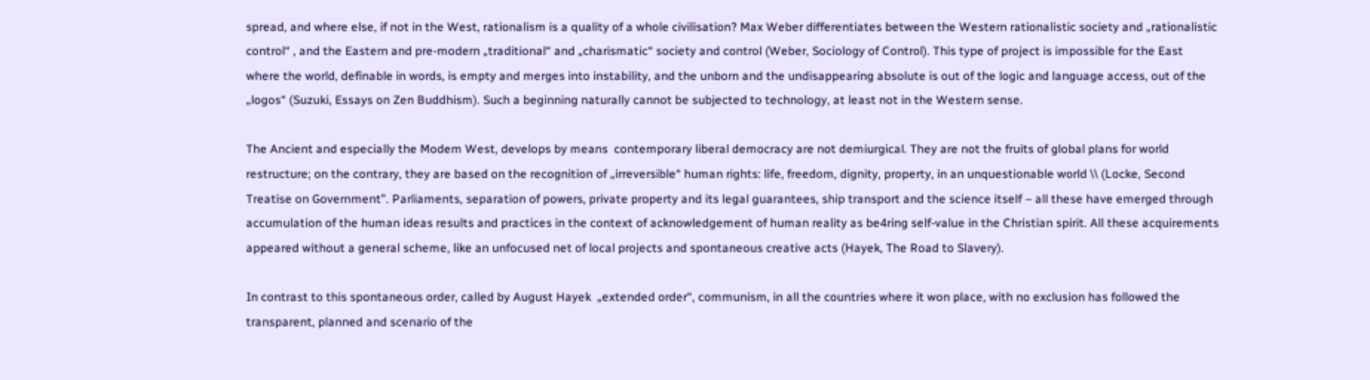spread, and where else, if not in the West, rationalism is a quality of a whole civilisation? Max Weber differentiates between the Western rationalistic society and „rationalistic control“ , and the Eastern and pre-modern „traditional“ and „charismatic“ society and control (Weber, Sociology of Control). This type of project is impossible for the East where the world, definable in words, is empty and merges into instability, and the unborn and the undisappearing absolute is out of the logic and language access, out of the „logos“ (Suzuki, Essays on Zen Buddhism). Such a beginning naturally cannot be subjected to technology, at least not in the Western sense.

The Ancient and especially the Modem West, develops by means  contemporary liberal democracy are not demiurgical. They are not the fruits of global plans for world restructure; on the contrary, they are based on the recognition of „irreversible“ human rights: life, freedom, dignity, property, in an unquestionable world \\ (Locke, Second Treatise on Government”. Parliaments, separation of powers, private property and its legal guarantees, ship transport and the science itself – all these have emerged through accumulation of the human ideas results and practices in the context of acknowledgement of human reality as be4ring self-value in the Christian spirit. All these acquirements appeared without a general scheme, like an unfocused net of local projects and spontaneous creative acts (Hayek, The Road to Slavery).

In contrast to this spontaneous order, called by August Hayek  „extended order“, communism, in all the countries where it won place, with no exclusion has followed the transparent, planned and scenario of the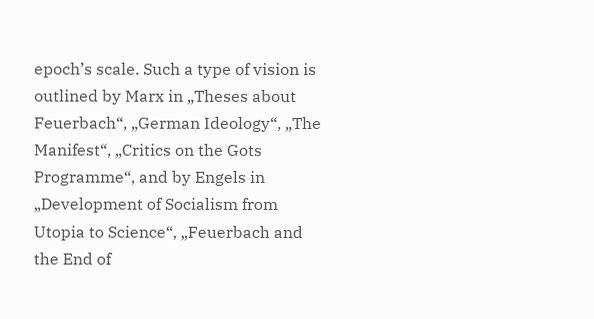epoch’s scale. Such a type of vision is outlined by Marx in „Theses about Feuerbach“, „German Ideology“, „The Manifest“, „Critics on the Gots Programme“, and by Engels in „Development of Socialism from Utopia to Science“, „Feuerbach and the End of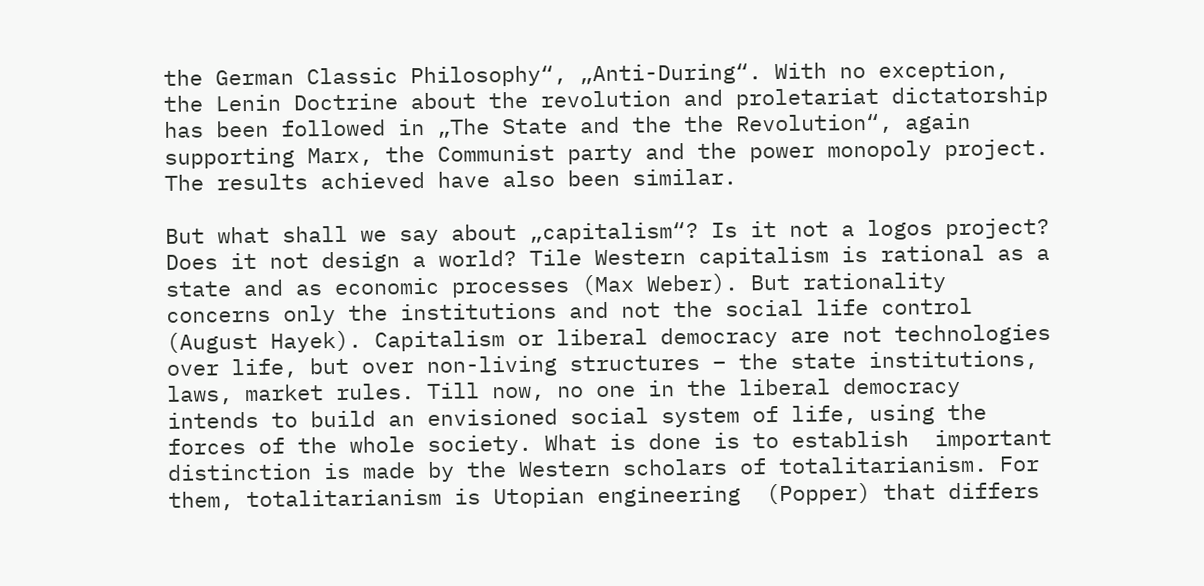the German Classic Philosophy“, „Anti-During“. With no exception, the Lenin Doctrine about the revolution and proletariat dictatorship has been followed in „The State and the the Revolution“, again supporting Marx, the Communist party and the power monopoly project. The results achieved have also been similar.

But what shall we say about „capitalism“? Is it not a logos project? Does it not design a world? Tile Western capitalism is rational as a state and as economic processes (Max Weber). But rationality concerns only the institutions and not the social life control  (August Hayek). Capitalism or liberal democracy are not technologies over life, but over non-living structures – the state institutions, laws, market rules. Till now, no one in the liberal democracy intends to build an envisioned social system of life, using the forces of the whole society. What is done is to establish  important distinction is made by the Western scholars of totalitarianism. For them, totalitarianism is Utopian engineering  (Popper) that differs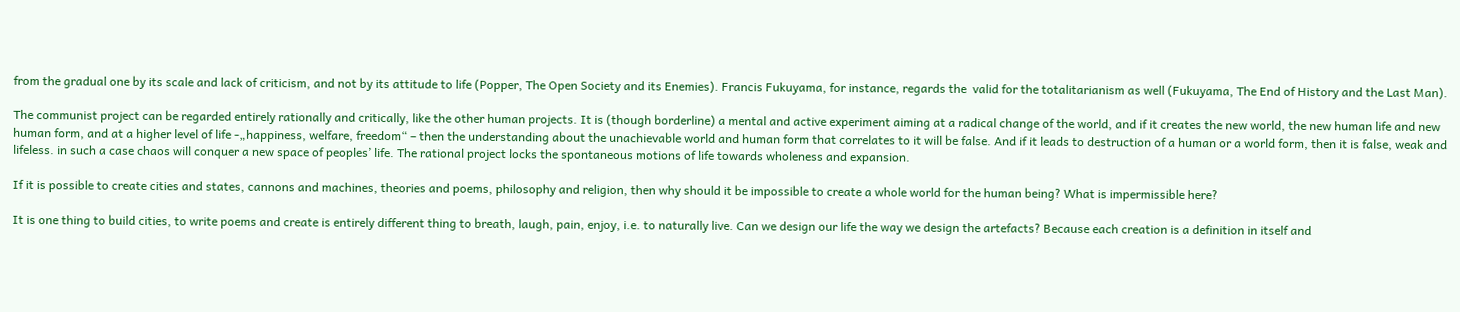from the gradual one by its scale and lack of criticism, and not by its attitude to life (Popper, The Open Society and its Enemies). Francis Fukuyama, for instance, regards the  valid for the totalitarianism as well (Fukuyama, The End of History and the Last Man).

The communist project can be regarded entirely rationally and critically, like the other human projects. It is (though borderline) a mental and active experiment aiming at a radical change of the world, and if it creates the new world, the new human life and new human form, and at a higher level of life -„happiness, welfare, freedom“ – then the understanding about the unachievable world and human form that correlates to it will be false. And if it leads to destruction of a human or a world form, then it is false, weak and lifeless. in such a case chaos will conquer a new space of peoples’ life. The rational project locks the spontaneous motions of life towards wholeness and expansion.

If it is possible to create cities and states, cannons and machines, theories and poems, philosophy and religion, then why should it be impossible to create a whole world for the human being? What is impermissible here?

It is one thing to build cities, to write poems and create is entirely different thing to breath, laugh, pain, enjoy, i.e. to naturally live. Can we design our life the way we design the artefacts? Because each creation is a definition in itself and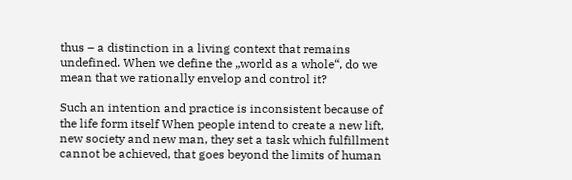thus – a distinction in a living context that remains undefined. When we define the „world as a whole“, do we mean that we rationally envelop and control it?

Such an intention and practice is inconsistent because of the life form itself When people intend to create a new lift, new society and new man, they set a task which fulfillment cannot be achieved, that goes beyond the limits of human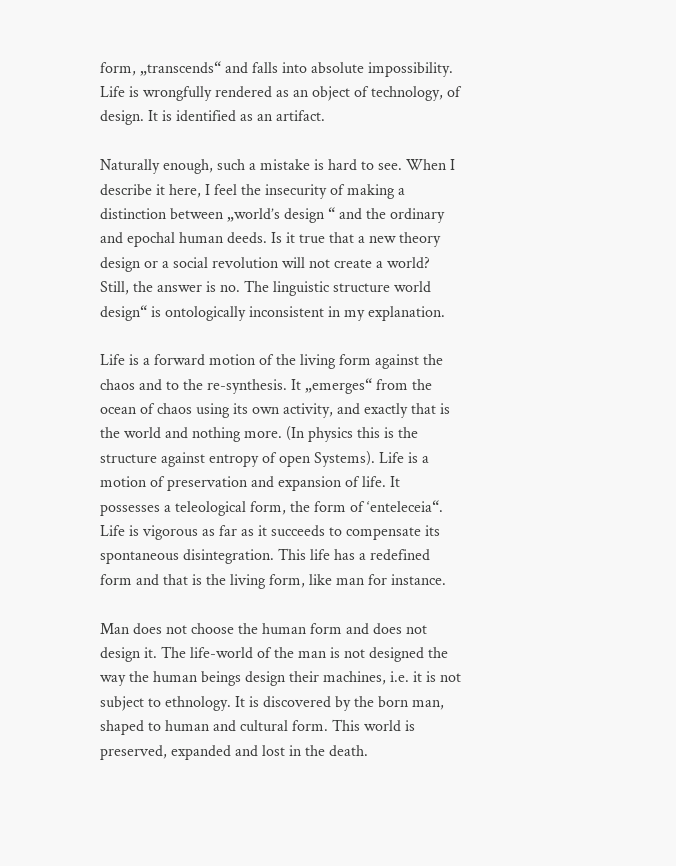form, „transcends“ and falls into absolute impossibility. Life is wrongfully rendered as an object of technology, of design. It is identified as an artifact.

Naturally enough, such a mistake is hard to see. When I describe it here, I feel the insecurity of making a distinction between „world’s design “ and the ordinary and epochal human deeds. Is it true that a new theory design or a social revolution will not create a world? Still, the answer is no. The linguistic structure world design“ is ontologically inconsistent in my explanation.

Life is a forward motion of the living form against the chaos and to the re-synthesis. It „emerges“ from the ocean of chaos using its own activity, and exactly that is the world and nothing more. (In physics this is the structure against entropy of open Systems). Life is a motion of preservation and expansion of life. It possesses a teleological form, the form of ‘enteleceia“. Life is vigorous as far as it succeeds to compensate its spontaneous disintegration. This life has a redefined form and that is the living form, like man for instance.

Man does not choose the human form and does not design it. The life-world of the man is not designed the way the human beings design their machines, i.e. it is not subject to ethnology. It is discovered by the born man, shaped to human and cultural form. This world is preserved, expanded and lost in the death.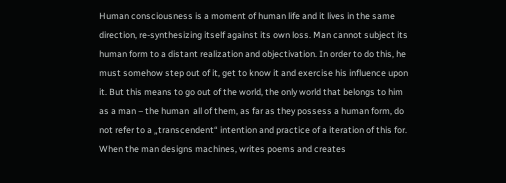Human consciousness is a moment of human life and it lives in the same direction, re-synthesizing itself against its own loss. Man cannot subject its human form to a distant realization and objectivation. In order to do this, he must somehow step out of it, get to know it and exercise his influence upon it. But this means to go out of the world, the only world that belongs to him as a man – the human  all of them, as far as they possess a human form, do not refer to a „transcendent“ intention and practice of a iteration of this for. When the man designs machines, writes poems and creates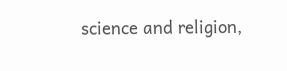science and religion,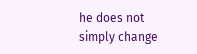he does not simply change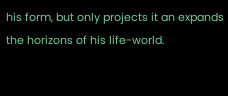his form, but only projects it an expands the horizons of his life-world.